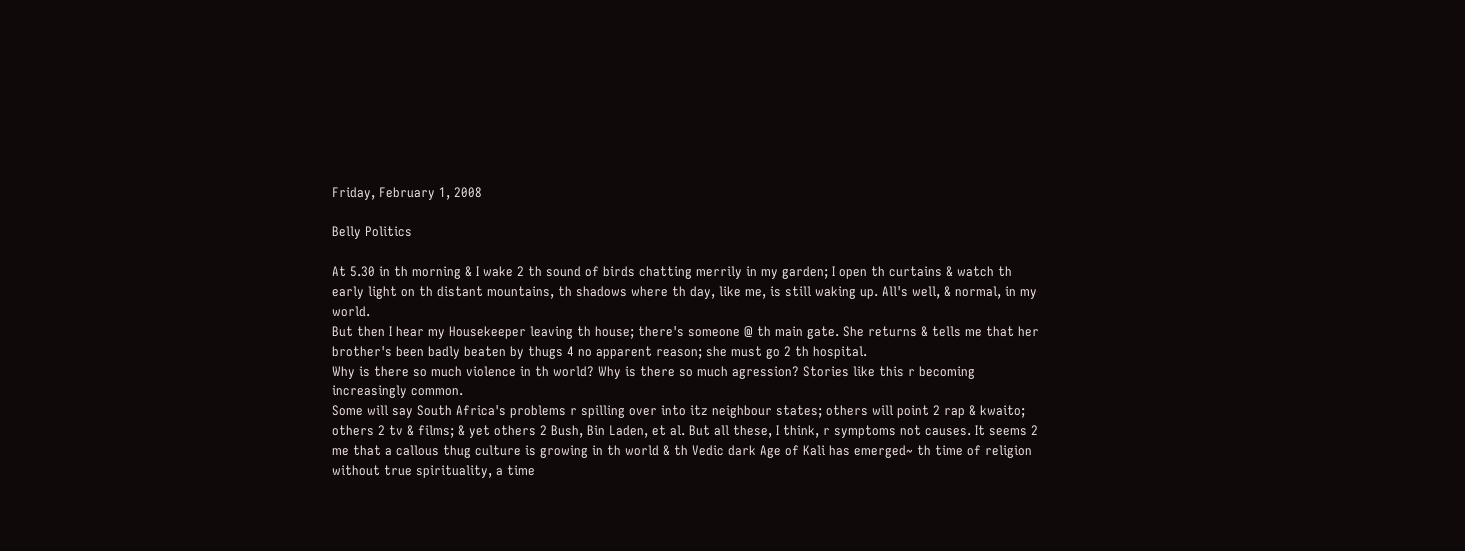Friday, February 1, 2008

Belly Politics

At 5.30 in th morning & I wake 2 th sound of birds chatting merrily in my garden; I open th curtains & watch th early light on th distant mountains, th shadows where th day, like me, is still waking up. All's well, & normal, in my world.
But then I hear my Housekeeper leaving th house; there's someone @ th main gate. She returns & tells me that her brother's been badly beaten by thugs 4 no apparent reason; she must go 2 th hospital.
Why is there so much violence in th world? Why is there so much agression? Stories like this r becoming increasingly common.
Some will say South Africa's problems r spilling over into itz neighbour states; others will point 2 rap & kwaito; others 2 tv & films; & yet others 2 Bush, Bin Laden, et al. But all these, I think, r symptoms not causes. It seems 2 me that a callous thug culture is growing in th world & th Vedic dark Age of Kali has emerged~ th time of religion without true spirituality, a time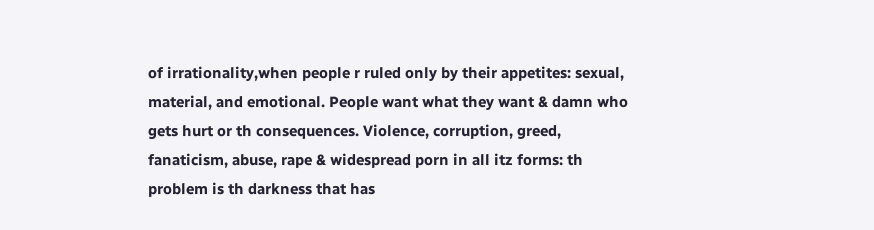of irrationality,when people r ruled only by their appetites: sexual, material, and emotional. People want what they want & damn who gets hurt or th consequences. Violence, corruption, greed, fanaticism, abuse, rape & widespread porn in all itz forms: th problem is th darkness that has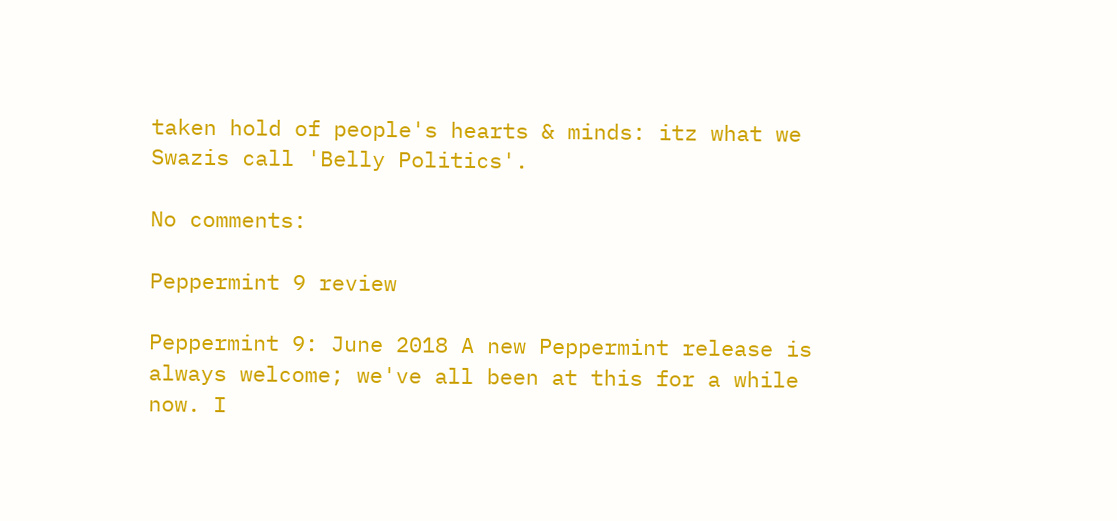taken hold of people's hearts & minds: itz what we Swazis call 'Belly Politics'.

No comments:

Peppermint 9 review

Peppermint 9: June 2018 A new Peppermint release is always welcome; we've all been at this for a while now. I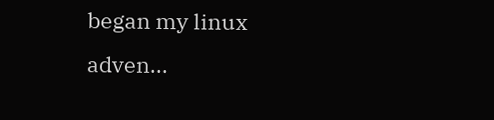began my linux adven...